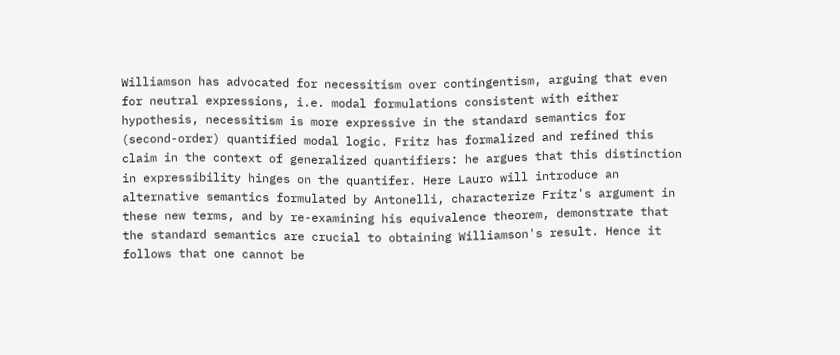Williamson has advocated for necessitism over contingentism, arguing that even for neutral expressions, i.e. modal formulations consistent with either hypothesis, necessitism is more expressive in the standard semantics for (second-order) quantified modal logic. Fritz has formalized and refined this claim in the context of generalized quantifiers: he argues that this distinction in expressibility hinges on the quantifer. Here Lauro will introduce an alternative semantics formulated by Antonelli, characterize Fritz's argument in these new terms, and by re-examining his equivalence theorem, demonstrate that the standard semantics are crucial to obtaining Williamson's result. Hence it follows that one cannot be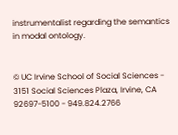instrumentalist regarding the semantics in modal ontology.


© UC Irvine School of Social Sciences - 3151 Social Sciences Plaza, Irvine, CA 92697-5100 - 949.824.2766